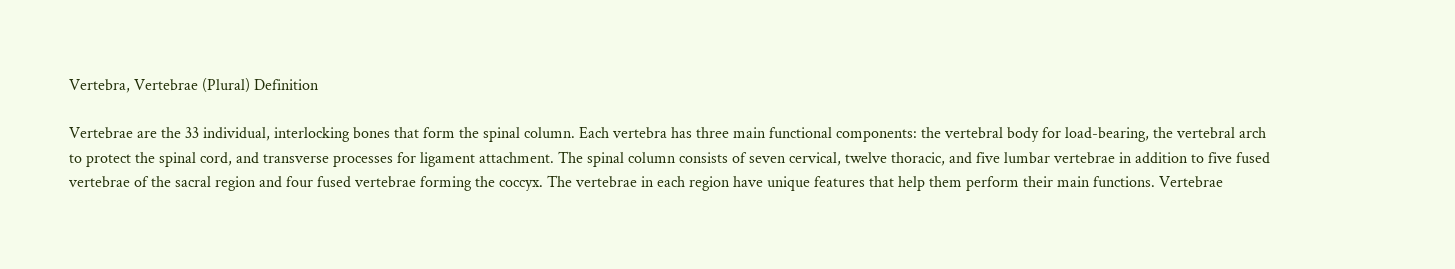Vertebra, Vertebrae (Plural) Definition

Vertebrae are the 33 individual, interlocking bones that form the spinal column. Each vertebra has three main functional components: the vertebral body for load-bearing, the vertebral arch to protect the spinal cord, and transverse processes for ligament attachment. The spinal column consists of seven cervical, twelve thoracic, and five lumbar vertebrae in addition to five fused vertebrae of the sacral region and four fused vertebrae forming the coccyx. The vertebrae in each region have unique features that help them perform their main functions. Vertebrae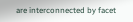are interconnected by facet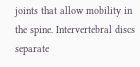joints that allow mobility in the spine. Intervertebral discs separate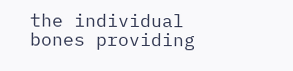the individual bones providing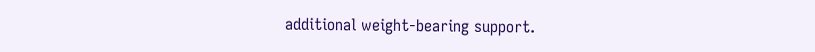additional weight-bearing support.